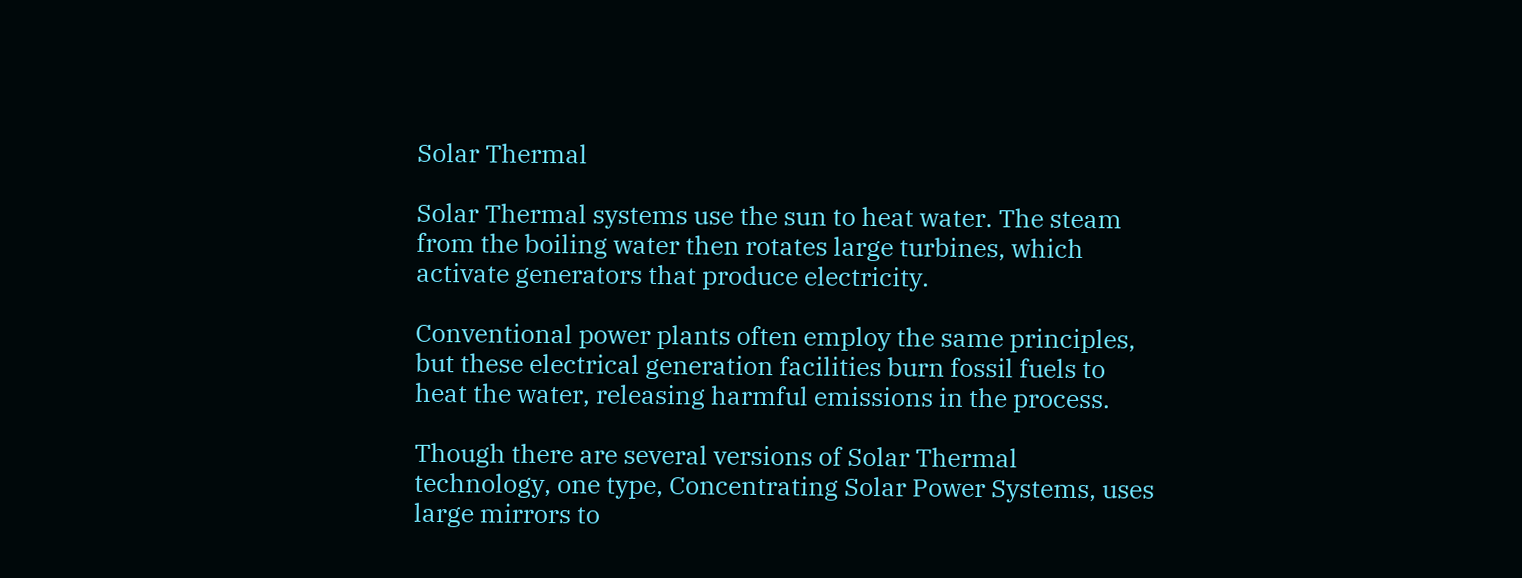Solar Thermal

Solar Thermal systems use the sun to heat water. The steam from the boiling water then rotates large turbines, which activate generators that produce electricity.

Conventional power plants often employ the same principles, but these electrical generation facilities burn fossil fuels to heat the water, releasing harmful emissions in the process.

Though there are several versions of Solar Thermal technology, one type, Concentrating Solar Power Systems, uses large mirrors to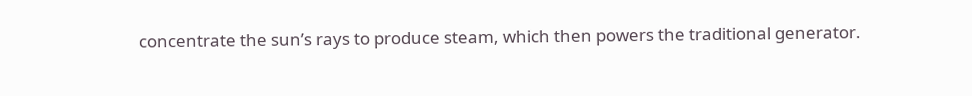concentrate the sun’s rays to produce steam, which then powers the traditional generator.